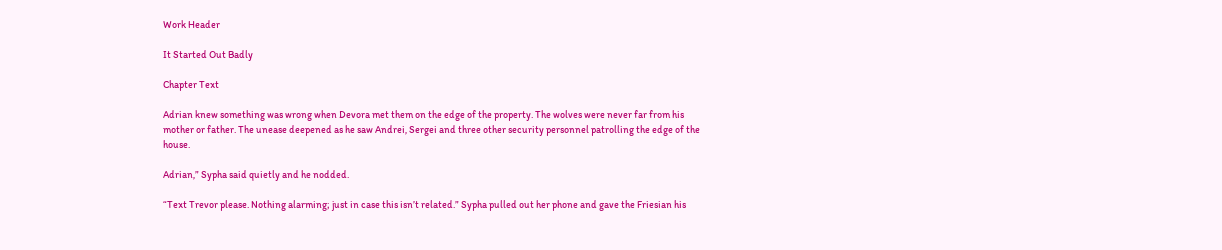Work Header

It Started Out Badly

Chapter Text

Adrian knew something was wrong when Devora met them on the edge of the property. The wolves were never far from his mother or father. The unease deepened as he saw Andrei, Sergei and three other security personnel patrolling the edge of the house.

Adrian,” Sypha said quietly and he nodded.

“Text Trevor please. Nothing alarming; just in case this isn’t related.” Sypha pulled out her phone and gave the Friesian his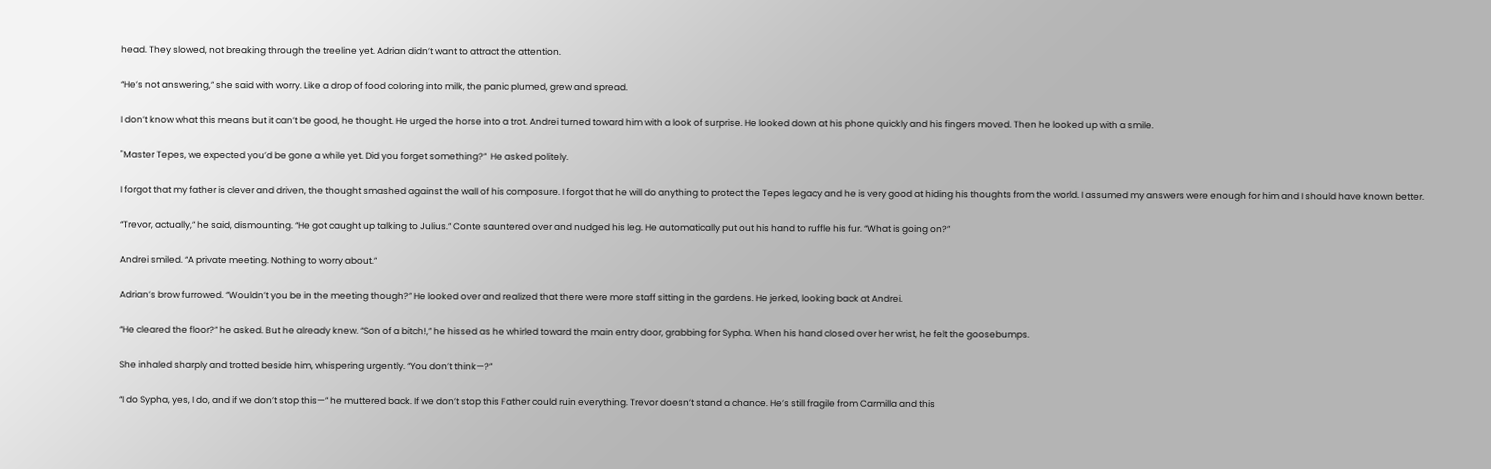head. They slowed, not breaking through the treeline yet. Adrian didn’t want to attract the attention.

“He’s not answering,” she said with worry. Like a drop of food coloring into milk, the panic plumed, grew and spread.

I don’t know what this means but it can’t be good, he thought. He urged the horse into a trot. Andrei turned toward him with a look of surprise. He looked down at his phone quickly and his fingers moved. Then he looked up with a smile.

"Master Tepes, we expected you’d be gone a while yet. Did you forget something?”  He asked politely.

I forgot that my father is clever and driven, the thought smashed against the wall of his composure. I forgot that he will do anything to protect the Tepes legacy and he is very good at hiding his thoughts from the world. I assumed my answers were enough for him and I should have known better.

“Trevor, actually,” he said, dismounting. “He got caught up talking to Julius.” Conte sauntered over and nudged his leg. He automatically put out his hand to ruffle his fur. “What is going on?”

Andrei smiled. “A private meeting. Nothing to worry about.”

Adrian’s brow furrowed. “Wouldn’t you be in the meeting though?” He looked over and realized that there were more staff sitting in the gardens. He jerked, looking back at Andrei.

“He cleared the floor?” he asked. But he already knew. “Son of a bitch!,” he hissed as he whirled toward the main entry door, grabbing for Sypha. When his hand closed over her wrist, he felt the goosebumps.

She inhaled sharply and trotted beside him, whispering urgently. “You don’t think—?”

“I do Sypha, yes, I do, and if we don’t stop this—” he muttered back. If we don’t stop this Father could ruin everything. Trevor doesn’t stand a chance. He’s still fragile from Carmilla and this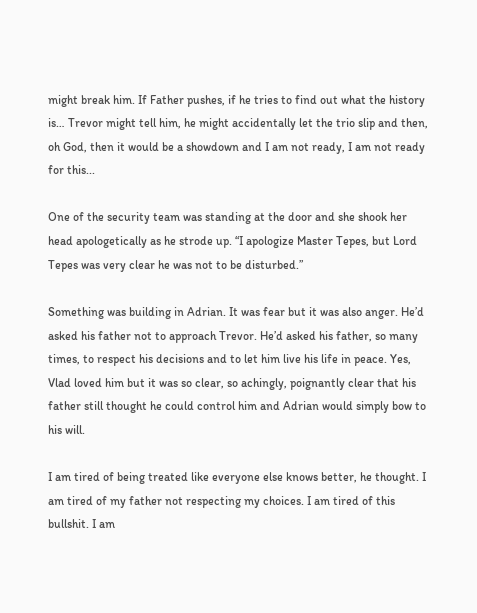might break him. If Father pushes, if he tries to find out what the history is… Trevor might tell him, he might accidentally let the trio slip and then, oh God, then it would be a showdown and I am not ready, I am not ready for this...

One of the security team was standing at the door and she shook her head apologetically as he strode up. “I apologize Master Tepes, but Lord Tepes was very clear he was not to be disturbed.”

Something was building in Adrian. It was fear but it was also anger. He’d asked his father not to approach Trevor. He’d asked his father, so many times, to respect his decisions and to let him live his life in peace. Yes, Vlad loved him but it was so clear, so achingly, poignantly clear that his father still thought he could control him and Adrian would simply bow to his will.

I am tired of being treated like everyone else knows better, he thought. I am tired of my father not respecting my choices. I am tired of this bullshit. I am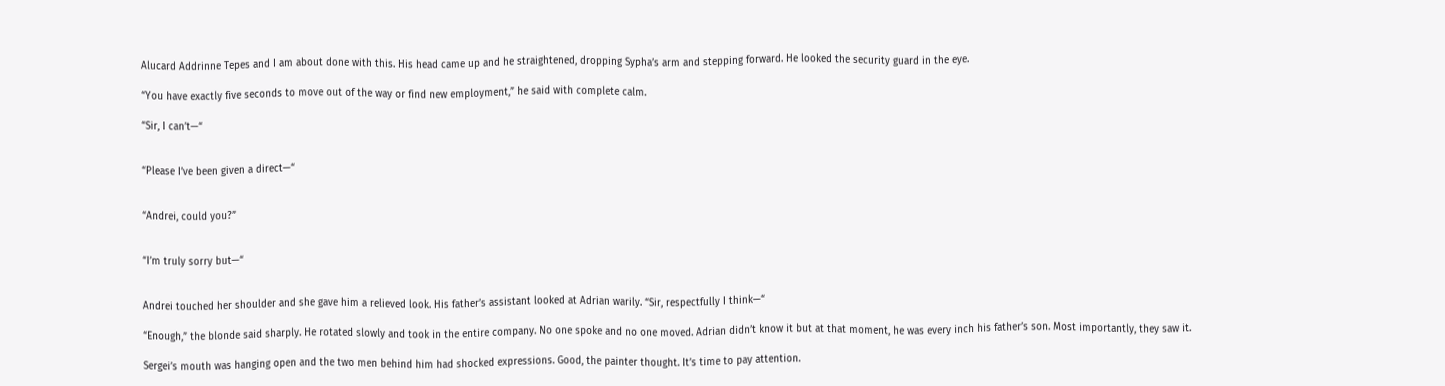Alucard Addrinne Tepes and I am about done with this. His head came up and he straightened, dropping Sypha’s arm and stepping forward. He looked the security guard in the eye.

“You have exactly five seconds to move out of the way or find new employment,” he said with complete calm.

“Sir, I can’t—“


“Please I’ve been given a direct—“


“Andrei, could you?”


“I’m truly sorry but—“


Andrei touched her shoulder and she gave him a relieved look. His father’s assistant looked at Adrian warily. “Sir, respectfully I think—“

“Enough,” the blonde said sharply. He rotated slowly and took in the entire company. No one spoke and no one moved. Adrian didn’t know it but at that moment, he was every inch his father’s son. Most importantly, they saw it.

Sergei’s mouth was hanging open and the two men behind him had shocked expressions. Good, the painter thought. It’s time to pay attention.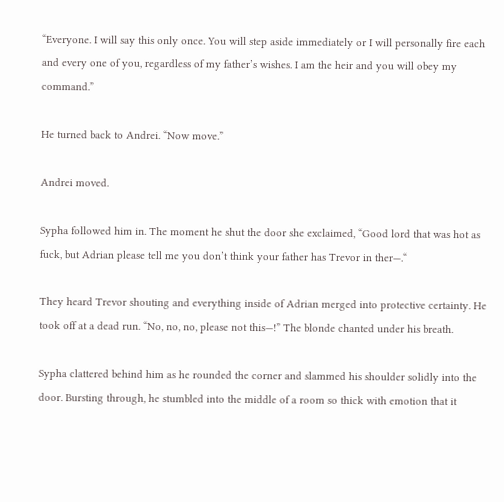“Everyone. I will say this only once. You will step aside immediately or I will personally fire each and every one of you, regardless of my father’s wishes. I am the heir and you will obey my command.”

He turned back to Andrei. “Now move.”

Andrei moved.

Sypha followed him in. The moment he shut the door she exclaimed, “Good lord that was hot as fuck, but Adrian please tell me you don’t think your father has Trevor in ther—.“

They heard Trevor shouting and everything inside of Adrian merged into protective certainty. He took off at a dead run. “No, no, no, please not this—!” The blonde chanted under his breath.

Sypha clattered behind him as he rounded the corner and slammed his shoulder solidly into the door. Bursting through, he stumbled into the middle of a room so thick with emotion that it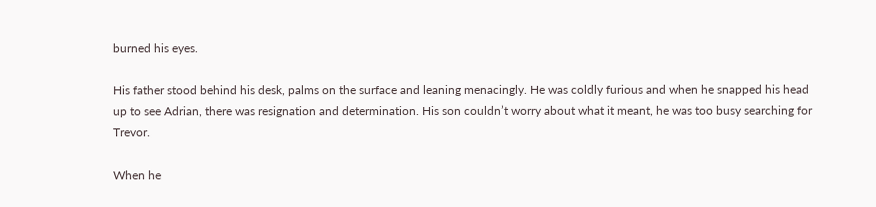burned his eyes.

His father stood behind his desk, palms on the surface and leaning menacingly. He was coldly furious and when he snapped his head up to see Adrian, there was resignation and determination. His son couldn’t worry about what it meant, he was too busy searching for Trevor.

When he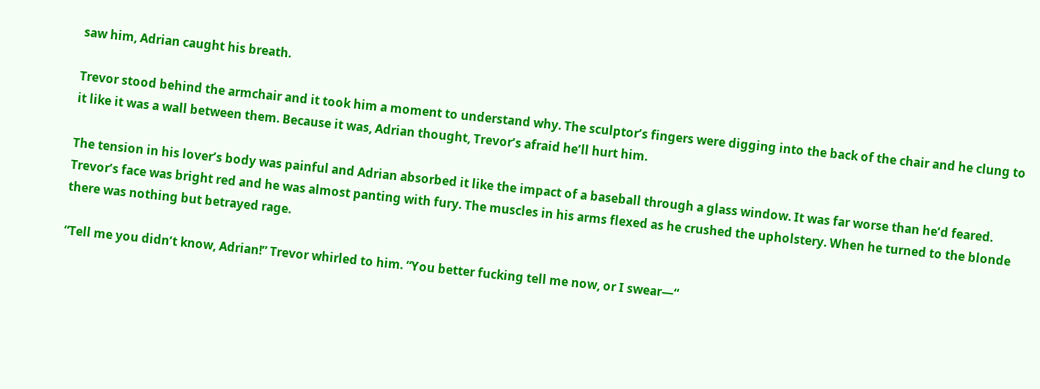saw him, Adrian caught his breath.

Trevor stood behind the armchair and it took him a moment to understand why. The sculptor’s fingers were digging into the back of the chair and he clung to it like it was a wall between them. Because it was, Adrian thought, Trevor’s afraid he’ll hurt him.

The tension in his lover’s body was painful and Adrian absorbed it like the impact of a baseball through a glass window. It was far worse than he’d feared. Trevor’s face was bright red and he was almost panting with fury. The muscles in his arms flexed as he crushed the upholstery. When he turned to the blonde there was nothing but betrayed rage.

“Tell me you didn’t know, Adrian!” Trevor whirled to him. “You better fucking tell me now, or I swear—“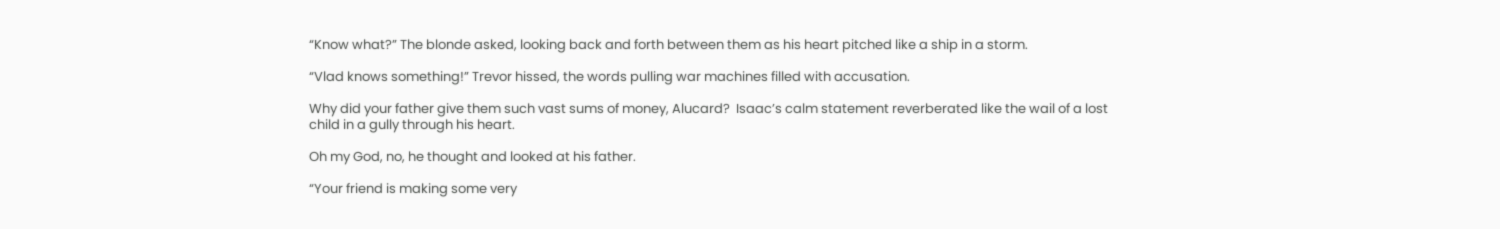“Know what?” The blonde asked, looking back and forth between them as his heart pitched like a ship in a storm.

“Vlad knows something!” Trevor hissed, the words pulling war machines filled with accusation.

Why did your father give them such vast sums of money, Alucard?  Isaac’s calm statement reverberated like the wail of a lost child in a gully through his heart.

Oh my God, no, he thought and looked at his father.

“Your friend is making some very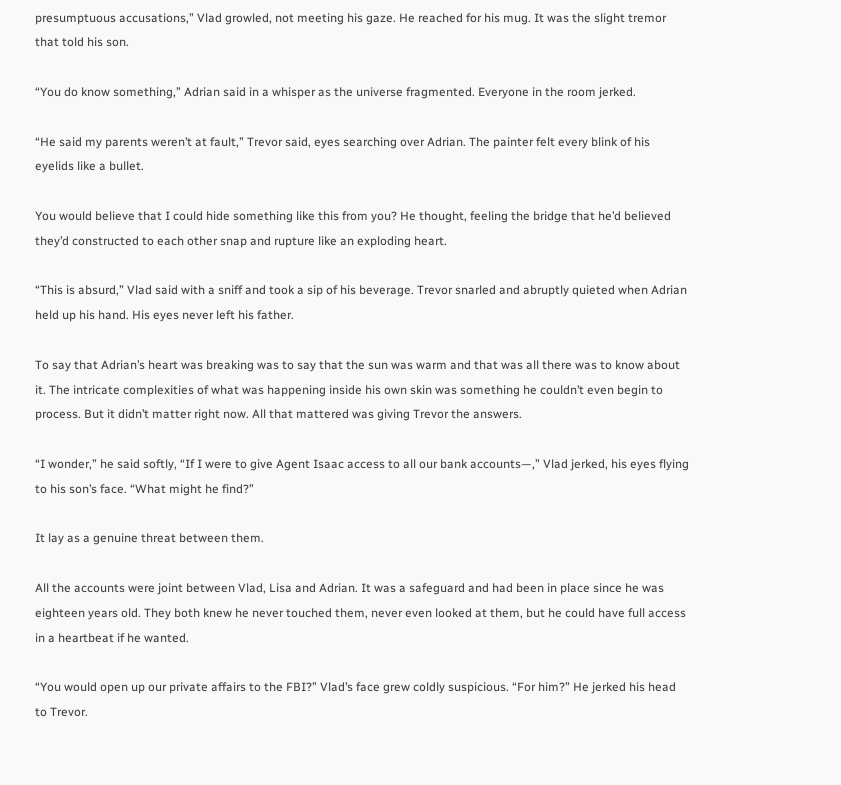presumptuous accusations,” Vlad growled, not meeting his gaze. He reached for his mug. It was the slight tremor that told his son.

“You do know something,” Adrian said in a whisper as the universe fragmented. Everyone in the room jerked.

“He said my parents weren’t at fault,” Trevor said, eyes searching over Adrian. The painter felt every blink of his eyelids like a bullet.

You would believe that I could hide something like this from you? He thought, feeling the bridge that he’d believed they’d constructed to each other snap and rupture like an exploding heart.

“This is absurd,” Vlad said with a sniff and took a sip of his beverage. Trevor snarled and abruptly quieted when Adrian held up his hand. His eyes never left his father.

To say that Adrian’s heart was breaking was to say that the sun was warm and that was all there was to know about it. The intricate complexities of what was happening inside his own skin was something he couldn’t even begin to process. But it didn’t matter right now. All that mattered was giving Trevor the answers.

“I wonder,” he said softly, “If I were to give Agent Isaac access to all our bank accounts—,” Vlad jerked, his eyes flying to his son’s face. “What might he find?”

It lay as a genuine threat between them.

All the accounts were joint between Vlad, Lisa and Adrian. It was a safeguard and had been in place since he was eighteen years old. They both knew he never touched them, never even looked at them, but he could have full access in a heartbeat if he wanted.

“You would open up our private affairs to the FBI?” Vlad’s face grew coldly suspicious. “For him?” He jerked his head to Trevor.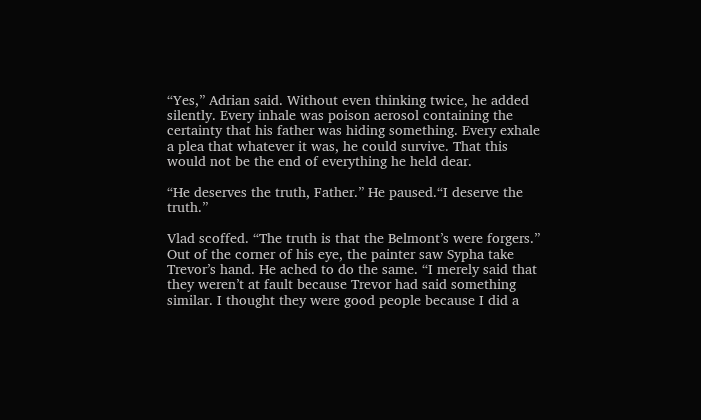“Yes,” Adrian said. Without even thinking twice, he added silently. Every inhale was poison aerosol containing the certainty that his father was hiding something. Every exhale a plea that whatever it was, he could survive. That this would not be the end of everything he held dear.

“He deserves the truth, Father.” He paused.“I deserve the truth.”

Vlad scoffed. “The truth is that the Belmont’s were forgers.” Out of the corner of his eye, the painter saw Sypha take Trevor’s hand. He ached to do the same. “I merely said that they weren’t at fault because Trevor had said something similar. I thought they were good people because I did a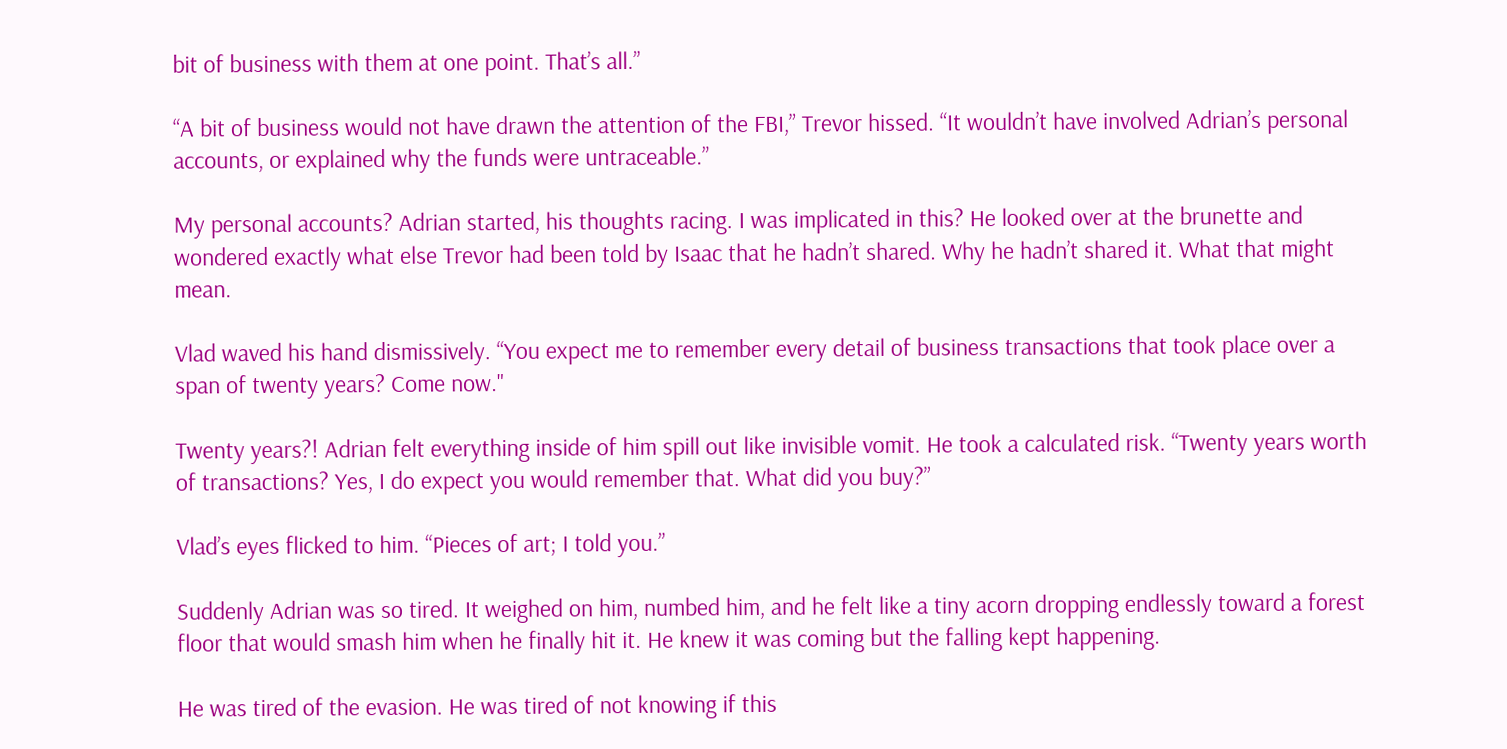bit of business with them at one point. That’s all.”

“A bit of business would not have drawn the attention of the FBI,” Trevor hissed. “It wouldn’t have involved Adrian’s personal accounts, or explained why the funds were untraceable.”

My personal accounts? Adrian started, his thoughts racing. I was implicated in this? He looked over at the brunette and wondered exactly what else Trevor had been told by Isaac that he hadn’t shared. Why he hadn’t shared it. What that might mean.

Vlad waved his hand dismissively. “You expect me to remember every detail of business transactions that took place over a span of twenty years? Come now."

Twenty years?! Adrian felt everything inside of him spill out like invisible vomit. He took a calculated risk. “Twenty years worth of transactions? Yes, I do expect you would remember that. What did you buy?”

Vlad’s eyes flicked to him. “Pieces of art; I told you.”

Suddenly Adrian was so tired. It weighed on him, numbed him, and he felt like a tiny acorn dropping endlessly toward a forest floor that would smash him when he finally hit it. He knew it was coming but the falling kept happening.

He was tired of the evasion. He was tired of not knowing if this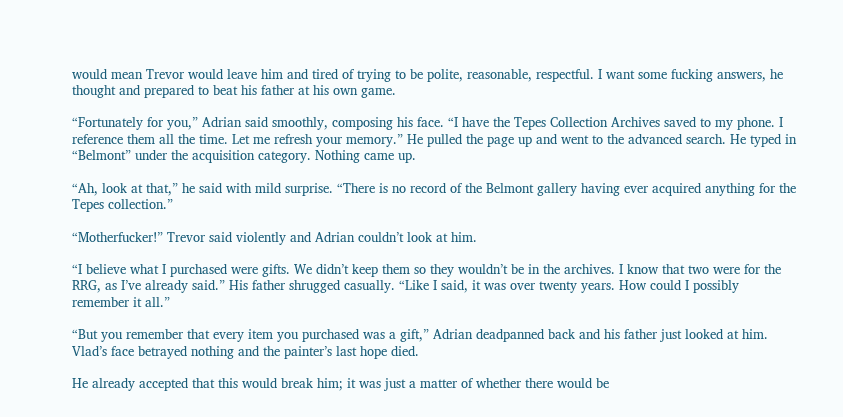would mean Trevor would leave him and tired of trying to be polite, reasonable, respectful. I want some fucking answers, he thought and prepared to beat his father at his own game.

“Fortunately for you,” Adrian said smoothly, composing his face. “I have the Tepes Collection Archives saved to my phone. I reference them all the time. Let me refresh your memory.” He pulled the page up and went to the advanced search. He typed in “Belmont” under the acquisition category. Nothing came up.

“Ah, look at that,” he said with mild surprise. “There is no record of the Belmont gallery having ever acquired anything for the Tepes collection.”

“Motherfucker!” Trevor said violently and Adrian couldn’t look at him.

“I believe what I purchased were gifts. We didn’t keep them so they wouldn’t be in the archives. I know that two were for the RRG, as I’ve already said.” His father shrugged casually. “Like I said, it was over twenty years. How could I possibly remember it all.”

“But you remember that every item you purchased was a gift,” Adrian deadpanned back and his father just looked at him. Vlad’s face betrayed nothing and the painter’s last hope died.

He already accepted that this would break him; it was just a matter of whether there would be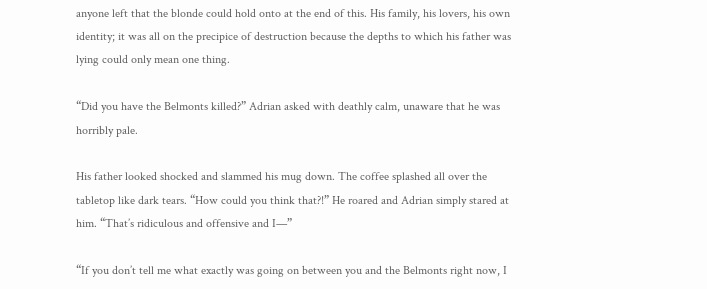anyone left that the blonde could hold onto at the end of this. His family, his lovers, his own identity; it was all on the precipice of destruction because the depths to which his father was lying could only mean one thing.

“Did you have the Belmonts killed?” Adrian asked with deathly calm, unaware that he was horribly pale.

His father looked shocked and slammed his mug down. The coffee splashed all over the tabletop like dark tears. “How could you think that?!” He roared and Adrian simply stared at him. “That’s ridiculous and offensive and I—”

“If you don’t tell me what exactly was going on between you and the Belmonts right now, I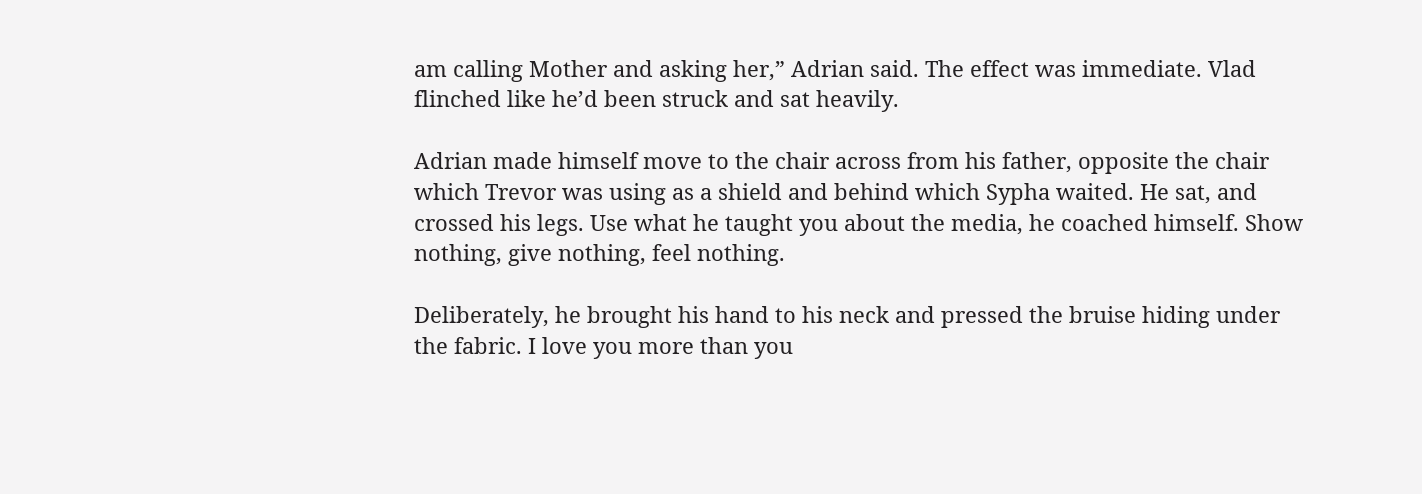am calling Mother and asking her,” Adrian said. The effect was immediate. Vlad flinched like he’d been struck and sat heavily.

Adrian made himself move to the chair across from his father, opposite the chair which Trevor was using as a shield and behind which Sypha waited. He sat, and crossed his legs. Use what he taught you about the media, he coached himself. Show nothing, give nothing, feel nothing.

Deliberately, he brought his hand to his neck and pressed the bruise hiding under the fabric. I love you more than you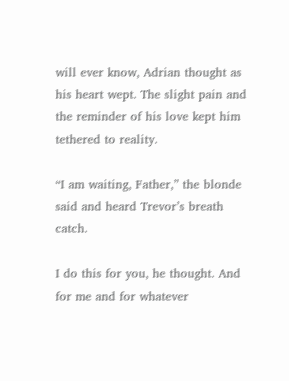will ever know, Adrian thought as his heart wept. The slight pain and the reminder of his love kept him tethered to reality.

“I am waiting, Father,” the blonde said and heard Trevor’s breath catch.

I do this for you, he thought. And for me and for whatever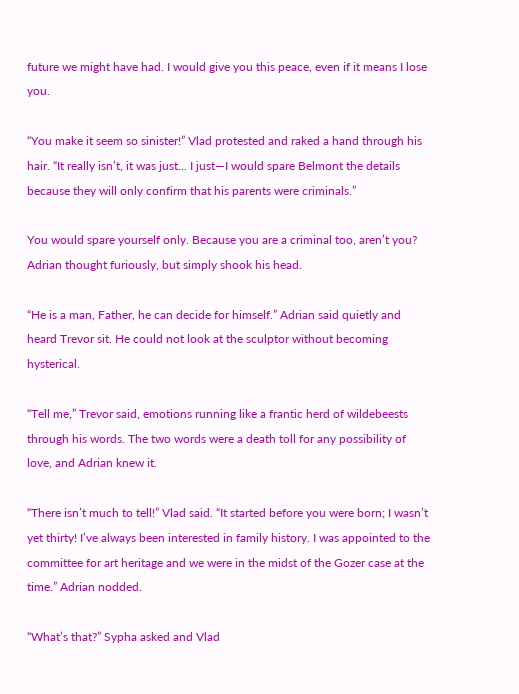future we might have had. I would give you this peace, even if it means I lose you.

“You make it seem so sinister!” Vlad protested and raked a hand through his hair. “It really isn’t, it was just... I just—I would spare Belmont the details because they will only confirm that his parents were criminals.”

You would spare yourself only. Because you are a criminal too, aren’t you? Adrian thought furiously, but simply shook his head.

“He is a man, Father, he can decide for himself.” Adrian said quietly and heard Trevor sit. He could not look at the sculptor without becoming hysterical.

“Tell me,” Trevor said, emotions running like a frantic herd of wildebeests through his words. The two words were a death toll for any possibility of love, and Adrian knew it.

“There isn’t much to tell!” Vlad said. “It started before you were born; I wasn’t yet thirty! I’ve always been interested in family history. I was appointed to the committee for art heritage and we were in the midst of the Gozer case at the time.” Adrian nodded.

“What’s that?” Sypha asked and Vlad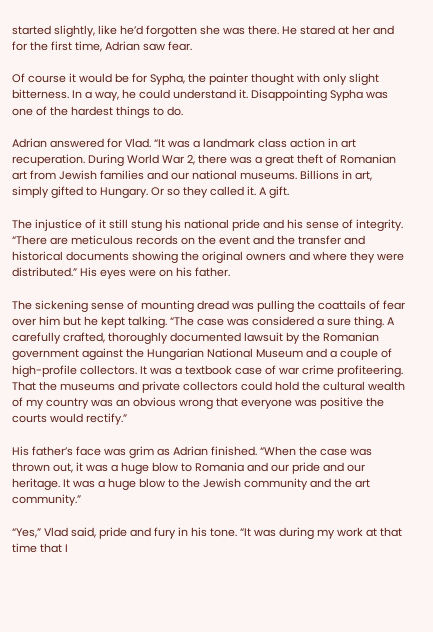started slightly, like he’d forgotten she was there. He stared at her and for the first time, Adrian saw fear.

Of course it would be for Sypha, the painter thought with only slight bitterness. In a way, he could understand it. Disappointing Sypha was one of the hardest things to do.

Adrian answered for Vlad. “It was a landmark class action in art recuperation. During World War 2, there was a great theft of Romanian art from Jewish families and our national museums. Billions in art, simply gifted to Hungary. Or so they called it. A gift.

The injustice of it still stung his national pride and his sense of integrity. “There are meticulous records on the event and the transfer and historical documents showing the original owners and where they were distributed.” His eyes were on his father.

The sickening sense of mounting dread was pulling the coattails of fear over him but he kept talking. “The case was considered a sure thing. A carefully crafted, thoroughly documented lawsuit by the Romanian government against the Hungarian National Museum and a couple of high-profile collectors. It was a textbook case of war crime profiteering. That the museums and private collectors could hold the cultural wealth of my country was an obvious wrong that everyone was positive the courts would rectify.”

His father’s face was grim as Adrian finished. “When the case was thrown out, it was a huge blow to Romania and our pride and our heritage. It was a huge blow to the Jewish community and the art community.”

“Yes,” Vlad said, pride and fury in his tone. “It was during my work at that time that I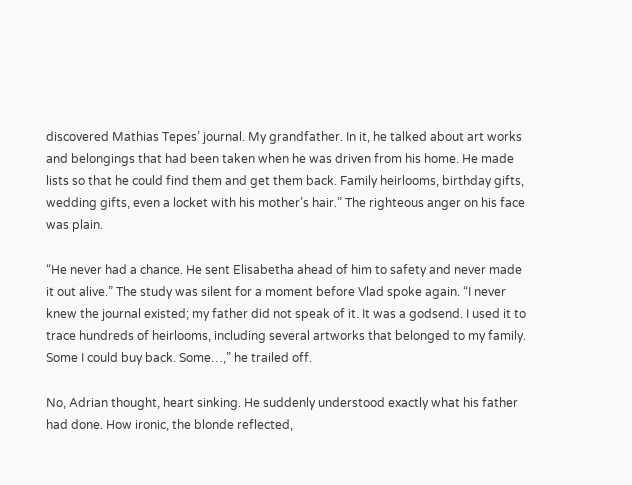discovered Mathias Tepes’ journal. My grandfather. In it, he talked about art works and belongings that had been taken when he was driven from his home. He made lists so that he could find them and get them back. Family heirlooms, birthday gifts, wedding gifts, even a locket with his mother’s hair.” The righteous anger on his face was plain.

“He never had a chance. He sent Elisabetha ahead of him to safety and never made it out alive.” The study was silent for a moment before Vlad spoke again. “I never knew the journal existed; my father did not speak of it. It was a godsend. I used it to trace hundreds of heirlooms, including several artworks that belonged to my family. Some I could buy back. Some…,” he trailed off.

No, Adrian thought, heart sinking. He suddenly understood exactly what his father had done. How ironic, the blonde reflected,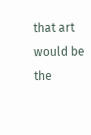that art would be the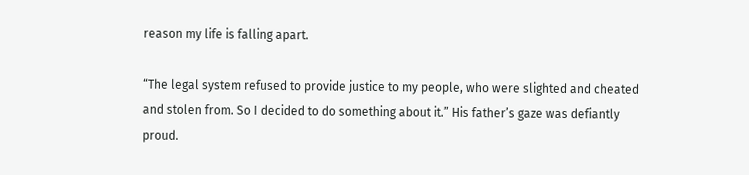reason my life is falling apart.

“The legal system refused to provide justice to my people, who were slighted and cheated and stolen from. So I decided to do something about it.” His father’s gaze was defiantly proud.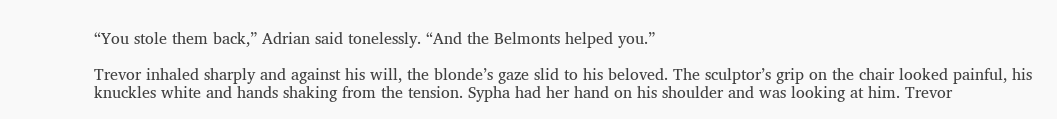“You stole them back,” Adrian said tonelessly. “And the Belmonts helped you.”

Trevor inhaled sharply and against his will, the blonde’s gaze slid to his beloved. The sculptor’s grip on the chair looked painful, his knuckles white and hands shaking from the tension. Sypha had her hand on his shoulder and was looking at him. Trevor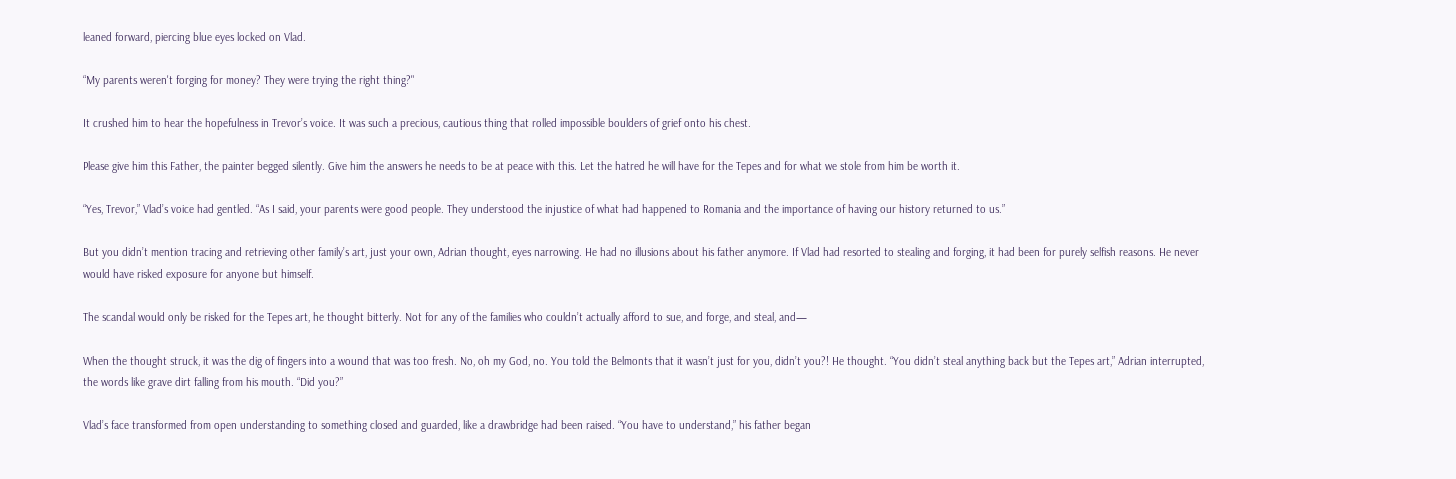leaned forward, piercing blue eyes locked on Vlad.

“My parents weren't forging for money? They were trying the right thing?"

It crushed him to hear the hopefulness in Trevor’s voice. It was such a precious, cautious thing that rolled impossible boulders of grief onto his chest.

Please give him this Father, the painter begged silently. Give him the answers he needs to be at peace with this. Let the hatred he will have for the Tepes and for what we stole from him be worth it.

“Yes, Trevor,” Vlad’s voice had gentled. “As I said, your parents were good people. They understood the injustice of what had happened to Romania and the importance of having our history returned to us.”

But you didn’t mention tracing and retrieving other family’s art, just your own, Adrian thought, eyes narrowing. He had no illusions about his father anymore. If Vlad had resorted to stealing and forging, it had been for purely selfish reasons. He never would have risked exposure for anyone but himself.

The scandal would only be risked for the Tepes art, he thought bitterly. Not for any of the families who couldn’t actually afford to sue, and forge, and steal, and—

When the thought struck, it was the dig of fingers into a wound that was too fresh. No, oh my God, no. You told the Belmonts that it wasn’t just for you, didn’t you?! He thought. “You didn’t steal anything back but the Tepes art,” Adrian interrupted, the words like grave dirt falling from his mouth. “Did you?”

Vlad’s face transformed from open understanding to something closed and guarded, like a drawbridge had been raised. “You have to understand,” his father began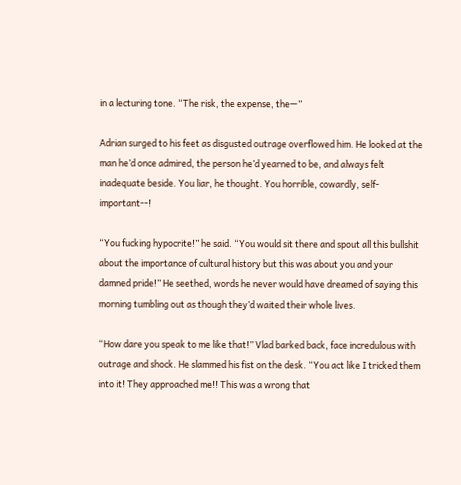in a lecturing tone. “The risk, the expense, the—”

Adrian surged to his feet as disgusted outrage overflowed him. He looked at the man he’d once admired, the person he’d yearned to be, and always felt inadequate beside. You liar, he thought. You horrible, cowardly, self-important--!

“You fucking hypocrite!” he said. “You would sit there and spout all this bullshit about the importance of cultural history but this was about you and your damned pride!” He seethed, words he never would have dreamed of saying this morning tumbling out as though they’d waited their whole lives.

“How dare you speak to me like that!” Vlad barked back, face incredulous with outrage and shock. He slammed his fist on the desk. “You act like I tricked them into it! They approached me!! This was a wrong that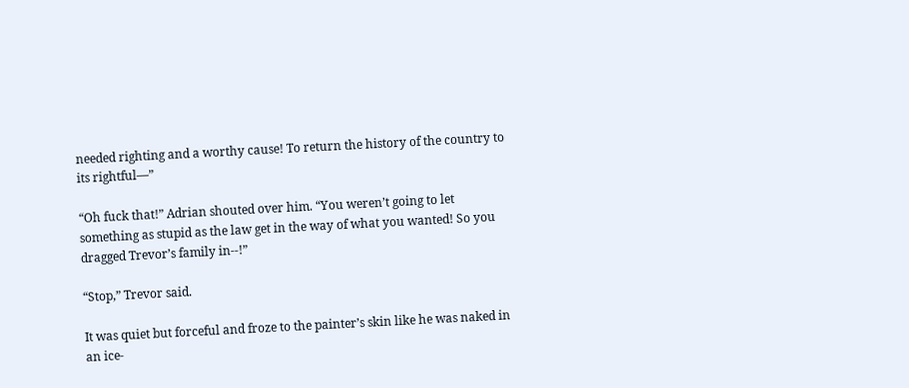needed righting and a worthy cause! To return the history of the country to its rightful—”

“Oh fuck that!” Adrian shouted over him. “You weren’t going to let something as stupid as the law get in the way of what you wanted! So you dragged Trevor’s family in--!”

“Stop,” Trevor said.

It was quiet but forceful and froze to the painter’s skin like he was naked in an ice-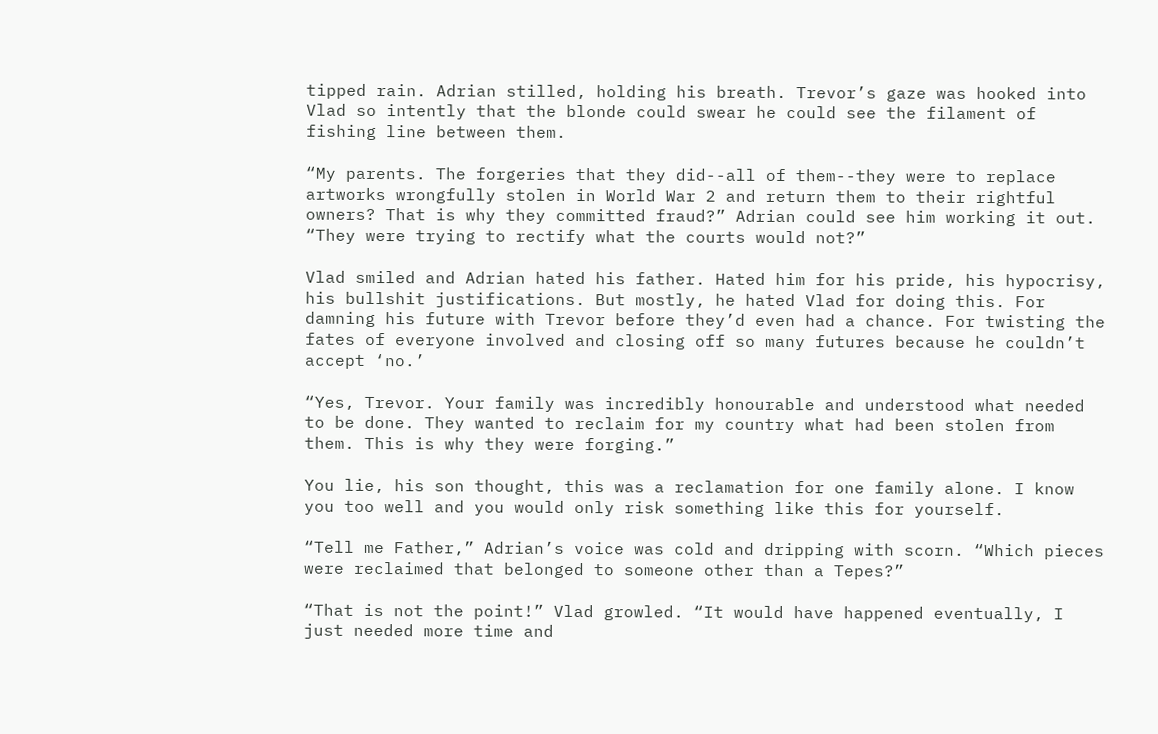tipped rain. Adrian stilled, holding his breath. Trevor’s gaze was hooked into Vlad so intently that the blonde could swear he could see the filament of fishing line between them.

“My parents. The forgeries that they did--all of them--they were to replace artworks wrongfully stolen in World War 2 and return them to their rightful owners? That is why they committed fraud?” Adrian could see him working it out. “They were trying to rectify what the courts would not?”

Vlad smiled and Adrian hated his father. Hated him for his pride, his hypocrisy, his bullshit justifications. But mostly, he hated Vlad for doing this. For damning his future with Trevor before they’d even had a chance. For twisting the fates of everyone involved and closing off so many futures because he couldn’t accept ‘no.’

“Yes, Trevor. Your family was incredibly honourable and understood what needed to be done. They wanted to reclaim for my country what had been stolen from them. This is why they were forging.”

You lie, his son thought, this was a reclamation for one family alone. I know you too well and you would only risk something like this for yourself.

“Tell me Father,” Adrian’s voice was cold and dripping with scorn. “Which pieces were reclaimed that belonged to someone other than a Tepes?”

“That is not the point!” Vlad growled. “It would have happened eventually, I just needed more time and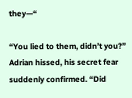they—“

“You lied to them, didn’t you?” Adrian hissed, his secret fear suddenly confirmed. “Did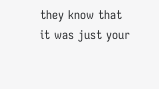they know that it was just your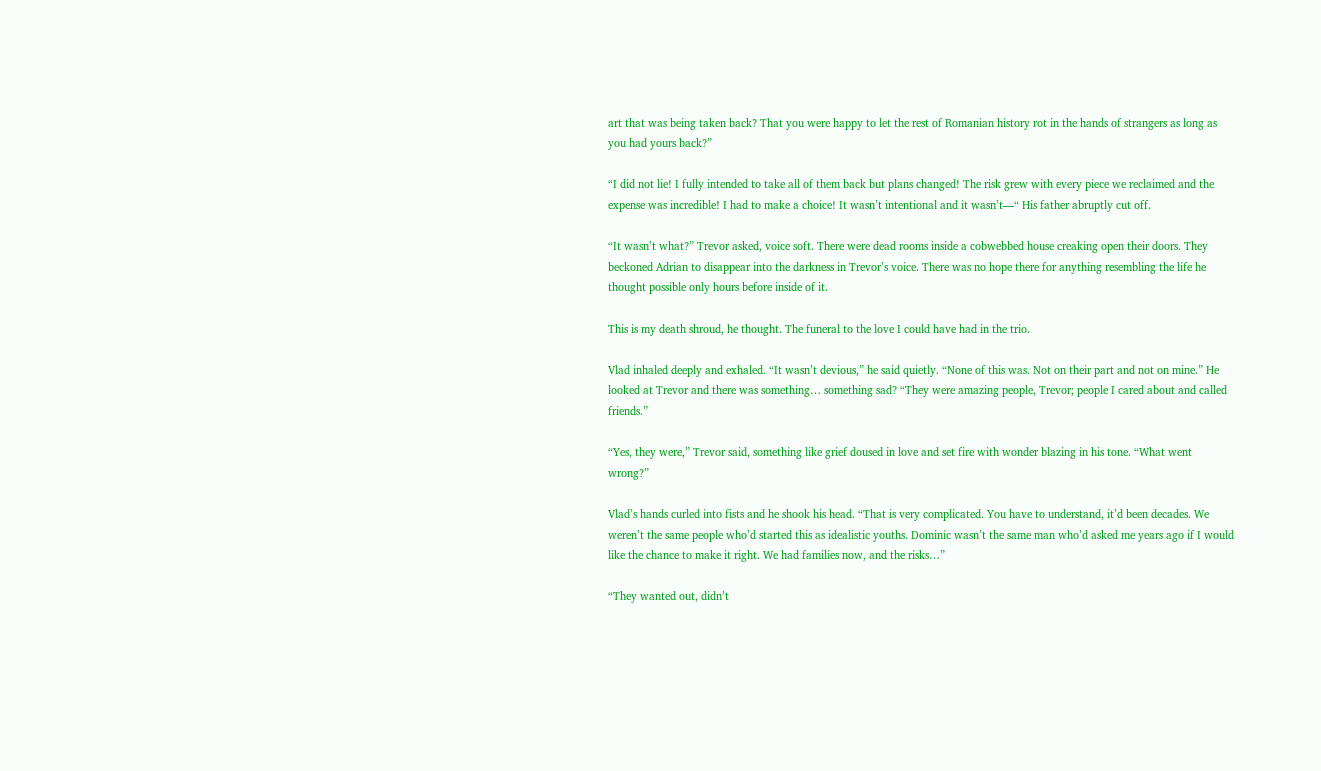art that was being taken back? That you were happy to let the rest of Romanian history rot in the hands of strangers as long as you had yours back?”

“I did not lie! I fully intended to take all of them back but plans changed! The risk grew with every piece we reclaimed and the expense was incredible! I had to make a choice! It wasn’t intentional and it wasn’t—“ His father abruptly cut off.

“It wasn’t what?” Trevor asked, voice soft. There were dead rooms inside a cobwebbed house creaking open their doors. They beckoned Adrian to disappear into the darkness in Trevor’s voice. There was no hope there for anything resembling the life he thought possible only hours before inside of it.

This is my death shroud, he thought. The funeral to the love I could have had in the trio.

Vlad inhaled deeply and exhaled. “It wasn’t devious,” he said quietly. “None of this was. Not on their part and not on mine.” He looked at Trevor and there was something… something sad? “They were amazing people, Trevor; people I cared about and called friends.”

“Yes, they were,” Trevor said, something like grief doused in love and set fire with wonder blazing in his tone. “What went wrong?”

Vlad’s hands curled into fists and he shook his head. “That is very complicated. You have to understand, it’d been decades. We weren’t the same people who’d started this as idealistic youths. Dominic wasn’t the same man who’d asked me years ago if I would like the chance to make it right. We had families now, and the risks…”

“They wanted out, didn’t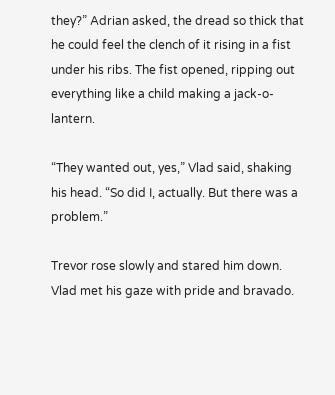they?” Adrian asked, the dread so thick that he could feel the clench of it rising in a fist under his ribs. The fist opened, ripping out everything like a child making a jack-o-lantern.

“They wanted out, yes,” Vlad said, shaking his head. “So did I, actually. But there was a problem.”

Trevor rose slowly and stared him down. Vlad met his gaze with pride and bravado.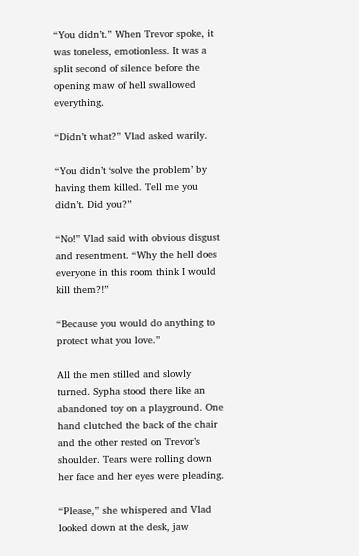“You didn’t.” When Trevor spoke, it was toneless, emotionless. It was a split second of silence before the opening maw of hell swallowed everything.

“Didn’t what?” Vlad asked warily.

“You didn’t ‘solve the problem’ by having them killed. Tell me you didn’t. Did you?”

“No!” Vlad said with obvious disgust and resentment. “Why the hell does everyone in this room think I would kill them?!”

“Because you would do anything to protect what you love.”

All the men stilled and slowly turned. Sypha stood there like an abandoned toy on a playground. One hand clutched the back of the chair and the other rested on Trevor’s shoulder. Tears were rolling down her face and her eyes were pleading.

“Please,” she whispered and Vlad looked down at the desk, jaw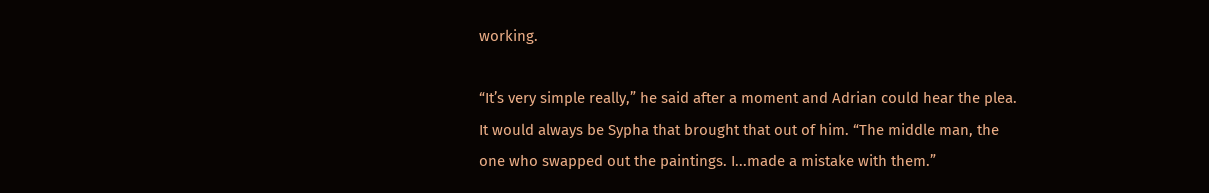working.

“It’s very simple really,” he said after a moment and Adrian could hear the plea. It would always be Sypha that brought that out of him. “The middle man, the one who swapped out the paintings. I...made a mistake with them.”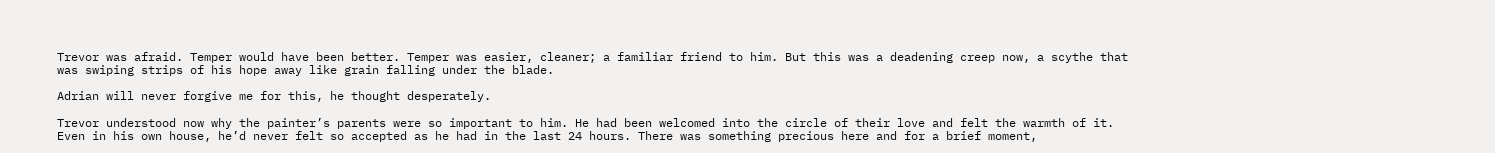Trevor was afraid. Temper would have been better. Temper was easier, cleaner; a familiar friend to him. But this was a deadening creep now, a scythe that was swiping strips of his hope away like grain falling under the blade.

Adrian will never forgive me for this, he thought desperately.

Trevor understood now why the painter’s parents were so important to him. He had been welcomed into the circle of their love and felt the warmth of it. Even in his own house, he’d never felt so accepted as he had in the last 24 hours. There was something precious here and for a brief moment,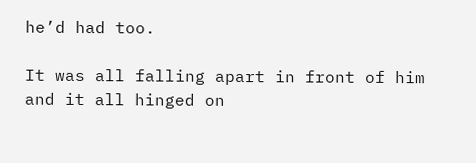he’d had too.

It was all falling apart in front of him and it all hinged on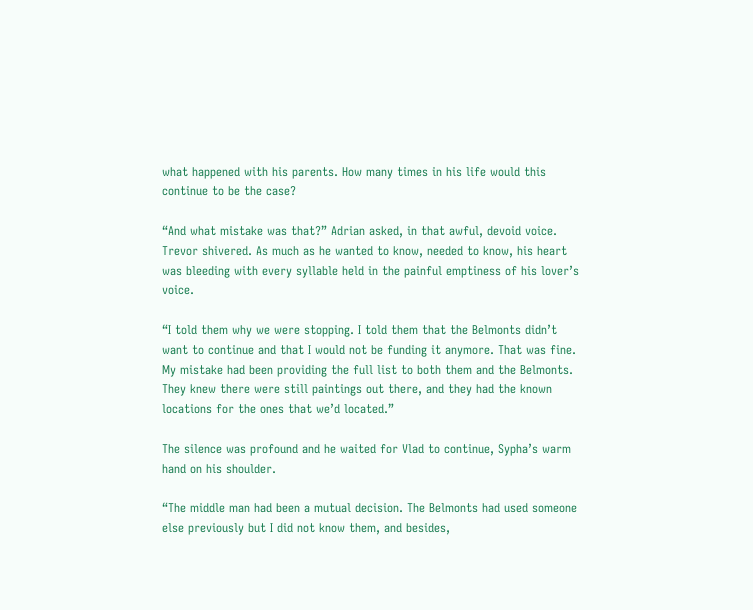what happened with his parents. How many times in his life would this continue to be the case?

“And what mistake was that?” Adrian asked, in that awful, devoid voice. Trevor shivered. As much as he wanted to know, needed to know, his heart was bleeding with every syllable held in the painful emptiness of his lover’s voice.

“I told them why we were stopping. I told them that the Belmonts didn’t want to continue and that I would not be funding it anymore. That was fine. My mistake had been providing the full list to both them and the Belmonts. They knew there were still paintings out there, and they had the known locations for the ones that we’d located.”

The silence was profound and he waited for Vlad to continue, Sypha’s warm hand on his shoulder.

“The middle man had been a mutual decision. The Belmonts had used someone else previously but I did not know them, and besides,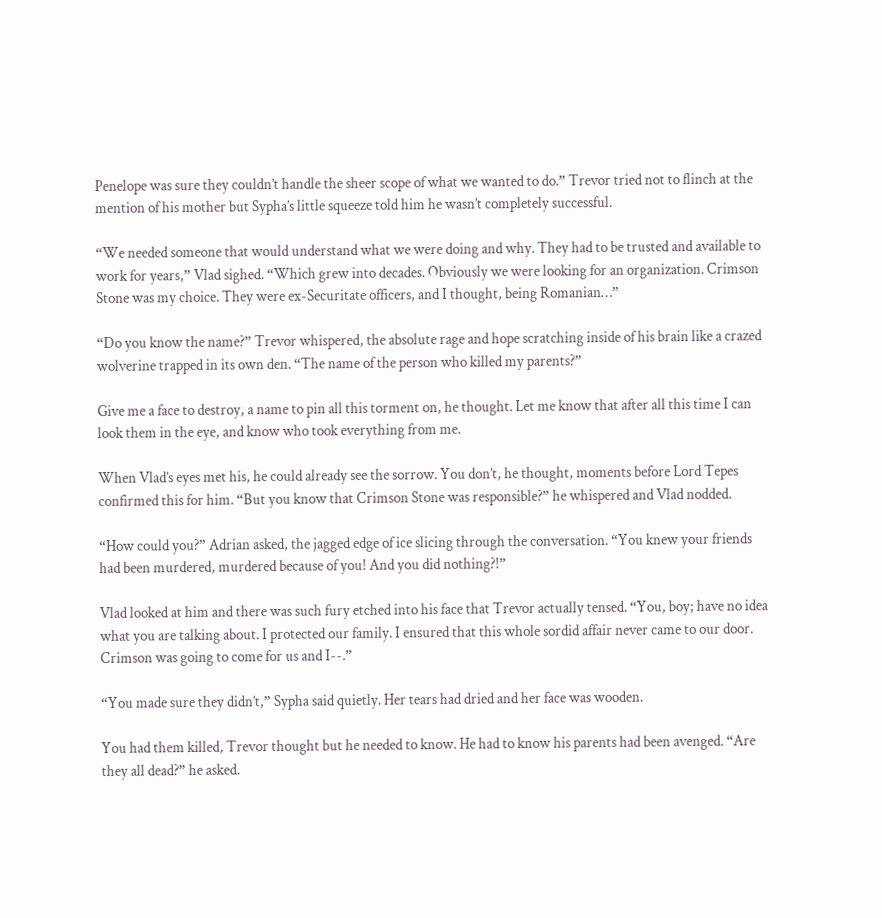Penelope was sure they couldn’t handle the sheer scope of what we wanted to do.” Trevor tried not to flinch at the mention of his mother but Sypha’s little squeeze told him he wasn’t completely successful.

“We needed someone that would understand what we were doing and why. They had to be trusted and available to work for years,” Vlad sighed. “Which grew into decades. Obviously we were looking for an organization. Crimson Stone was my choice. They were ex-Securitate officers, and I thought, being Romanian…”

“Do you know the name?” Trevor whispered, the absolute rage and hope scratching inside of his brain like a crazed wolverine trapped in its own den. “The name of the person who killed my parents?”

Give me a face to destroy, a name to pin all this torment on, he thought. Let me know that after all this time I can look them in the eye, and know who took everything from me.

When Vlad’s eyes met his, he could already see the sorrow. You don’t, he thought, moments before Lord Tepes confirmed this for him. “But you know that Crimson Stone was responsible?” he whispered and Vlad nodded.

“How could you?” Adrian asked, the jagged edge of ice slicing through the conversation. “You knew your friends had been murdered, murdered because of you! And you did nothing?!”

Vlad looked at him and there was such fury etched into his face that Trevor actually tensed. “You, boy; have no idea what you are talking about. I protected our family. I ensured that this whole sordid affair never came to our door. Crimson was going to come for us and I--.”

“You made sure they didn’t,” Sypha said quietly. Her tears had dried and her face was wooden.

You had them killed, Trevor thought but he needed to know. He had to know his parents had been avenged. “Are they all dead?” he asked.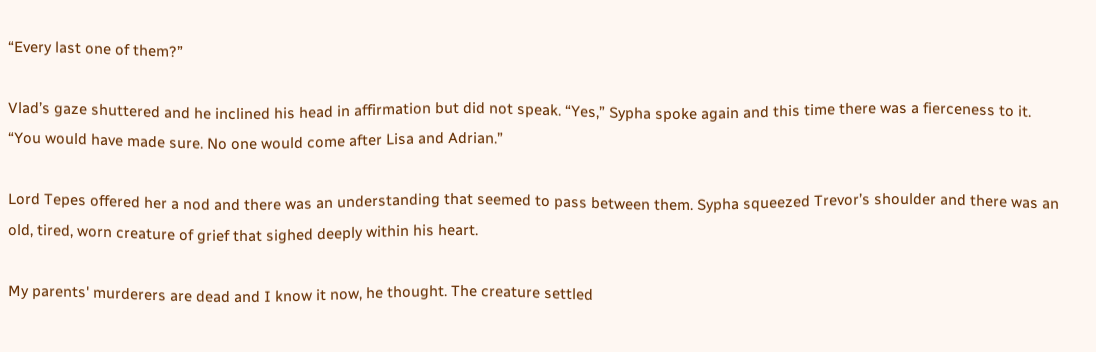“Every last one of them?”

Vlad’s gaze shuttered and he inclined his head in affirmation but did not speak. “Yes,” Sypha spoke again and this time there was a fierceness to it. “You would have made sure. No one would come after Lisa and Adrian.”

Lord Tepes offered her a nod and there was an understanding that seemed to pass between them. Sypha squeezed Trevor’s shoulder and there was an old, tired, worn creature of grief that sighed deeply within his heart.

My parents' murderers are dead and I know it now, he thought. The creature settled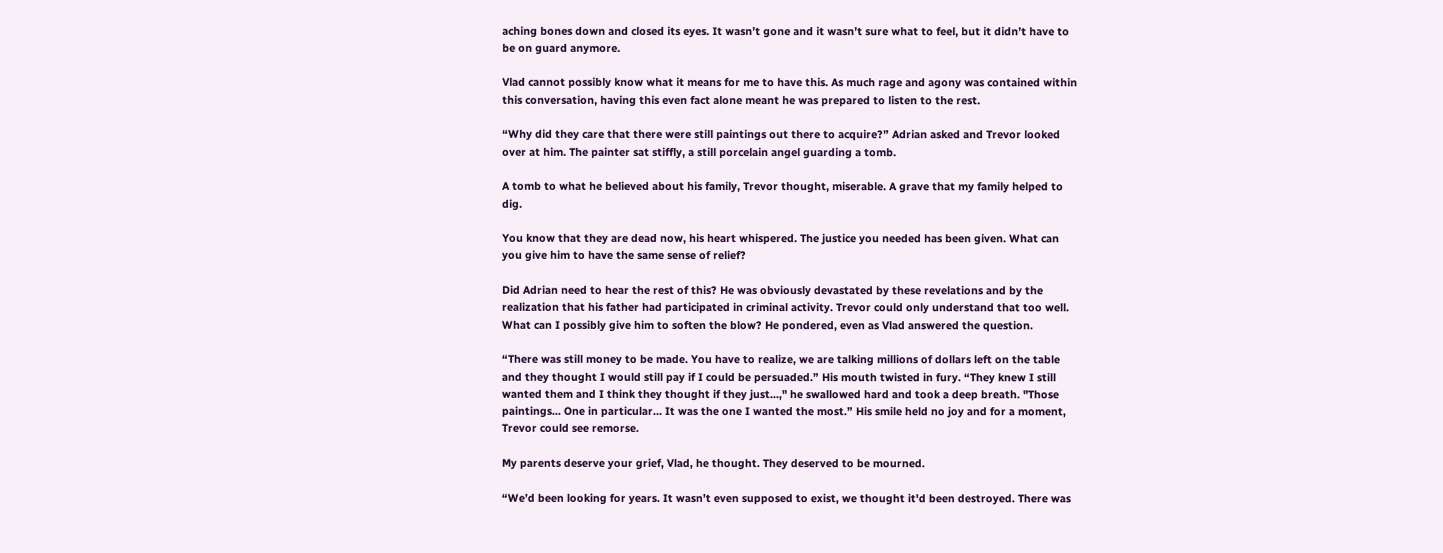aching bones down and closed its eyes. It wasn’t gone and it wasn’t sure what to feel, but it didn’t have to be on guard anymore.

Vlad cannot possibly know what it means for me to have this. As much rage and agony was contained within this conversation, having this even fact alone meant he was prepared to listen to the rest.

“Why did they care that there were still paintings out there to acquire?” Adrian asked and Trevor looked over at him. The painter sat stiffly, a still porcelain angel guarding a tomb.

A tomb to what he believed about his family, Trevor thought, miserable. A grave that my family helped to dig.

You know that they are dead now, his heart whispered. The justice you needed has been given. What can you give him to have the same sense of relief?

Did Adrian need to hear the rest of this? He was obviously devastated by these revelations and by the realization that his father had participated in criminal activity. Trevor could only understand that too well. What can I possibly give him to soften the blow? He pondered, even as Vlad answered the question.

“There was still money to be made. You have to realize, we are talking millions of dollars left on the table and they thought I would still pay if I could be persuaded.” His mouth twisted in fury. “They knew I still wanted them and I think they thought if they just...," he swallowed hard and took a deep breath. "Those paintings... One in particular… It was the one I wanted the most.” His smile held no joy and for a moment, Trevor could see remorse.

My parents deserve your grief, Vlad, he thought. They deserved to be mourned.

“We’d been looking for years. It wasn’t even supposed to exist, we thought it'd been destroyed. There was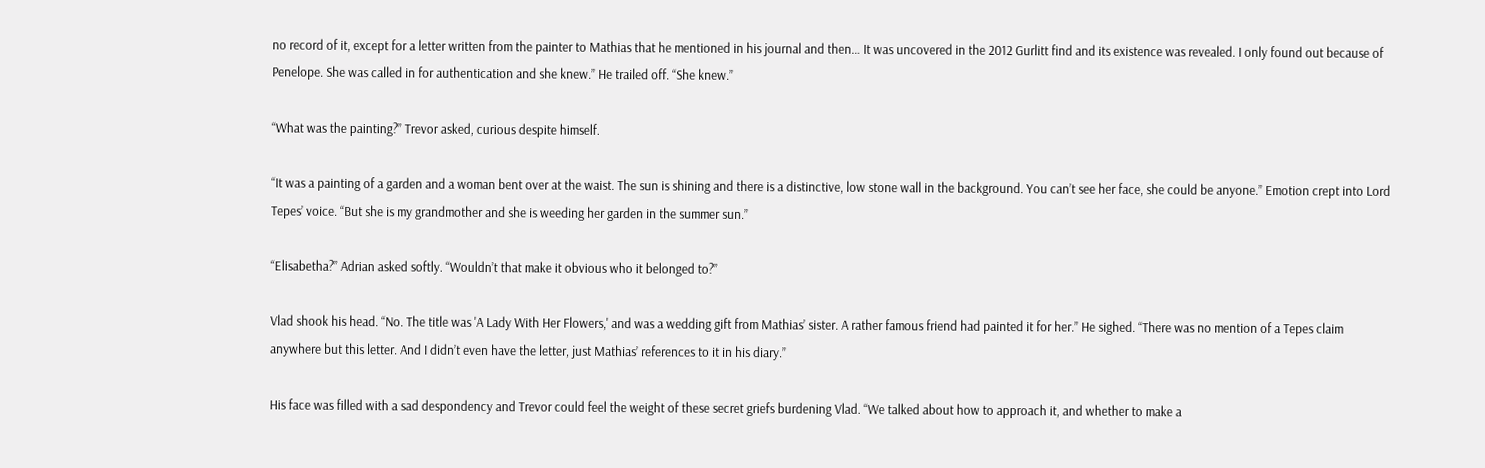no record of it, except for a letter written from the painter to Mathias that he mentioned in his journal and then… It was uncovered in the 2012 Gurlitt find and its existence was revealed. I only found out because of Penelope. She was called in for authentication and she knew.” He trailed off. “She knew.”

“What was the painting?” Trevor asked, curious despite himself.

“It was a painting of a garden and a woman bent over at the waist. The sun is shining and there is a distinctive, low stone wall in the background. You can’t see her face, she could be anyone.” Emotion crept into Lord Tepes’ voice. “But she is my grandmother and she is weeding her garden in the summer sun.”

“Elisabetha?” Adrian asked softly. “Wouldn’t that make it obvious who it belonged to?”

Vlad shook his head. “No. The title was 'A Lady With Her Flowers,' and was a wedding gift from Mathias’ sister. A rather famous friend had painted it for her.” He sighed. “There was no mention of a Tepes claim anywhere but this letter. And I didn’t even have the letter, just Mathias’ references to it in his diary.”

His face was filled with a sad despondency and Trevor could feel the weight of these secret griefs burdening Vlad. “We talked about how to approach it, and whether to make a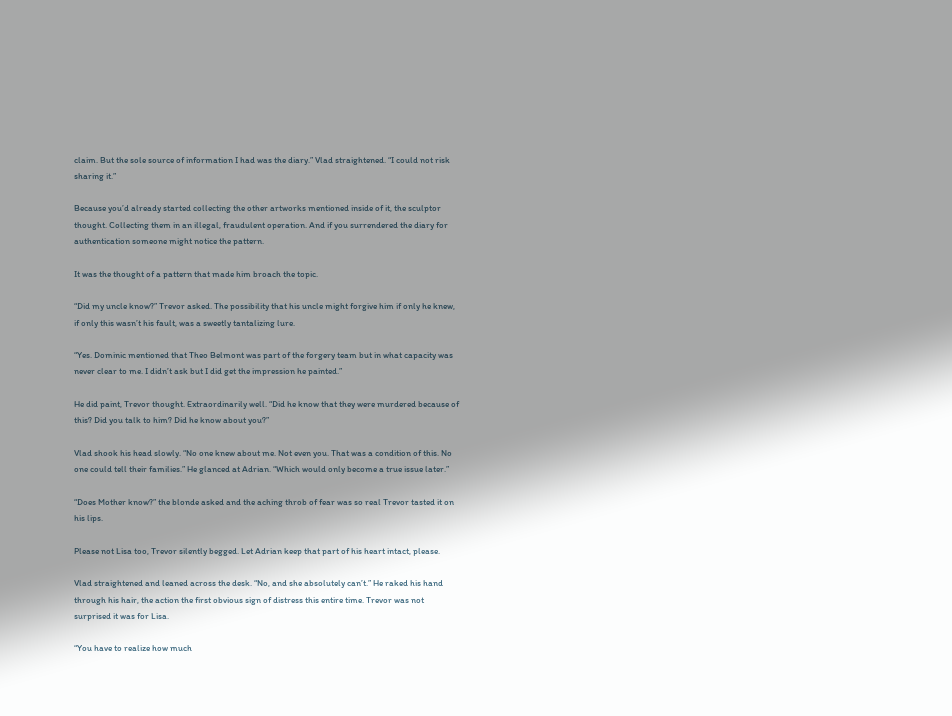claim. But the sole source of information I had was the diary.” Vlad straightened. “I could not risk sharing it.”

Because you’d already started collecting the other artworks mentioned inside of it, the sculptor thought. Collecting them in an illegal, fraudulent operation. And if you surrendered the diary for authentication someone might notice the pattern.

It was the thought of a pattern that made him broach the topic.

“Did my uncle know?” Trevor asked. The possibility that his uncle might forgive him if only he knew, if only this wasn’t his fault, was a sweetly tantalizing lure.

“Yes. Dominic mentioned that Theo Belmont was part of the forgery team but in what capacity was never clear to me. I didn’t ask but I did get the impression he painted.”

He did paint, Trevor thought. Extraordinarily well. “Did he know that they were murdered because of this? Did you talk to him? Did he know about you?”

Vlad shook his head slowly. “No one knew about me. Not even you. That was a condition of this. No one could tell their families.” He glanced at Adrian. “Which would only become a true issue later.”

“Does Mother know?” the blonde asked and the aching throb of fear was so real Trevor tasted it on his lips.

Please not Lisa too, Trevor silently begged. Let Adrian keep that part of his heart intact, please.

Vlad straightened and leaned across the desk. “No, and she absolutely can’t.” He raked his hand through his hair, the action the first obvious sign of distress this entire time. Trevor was not surprised it was for Lisa.

“You have to realize how much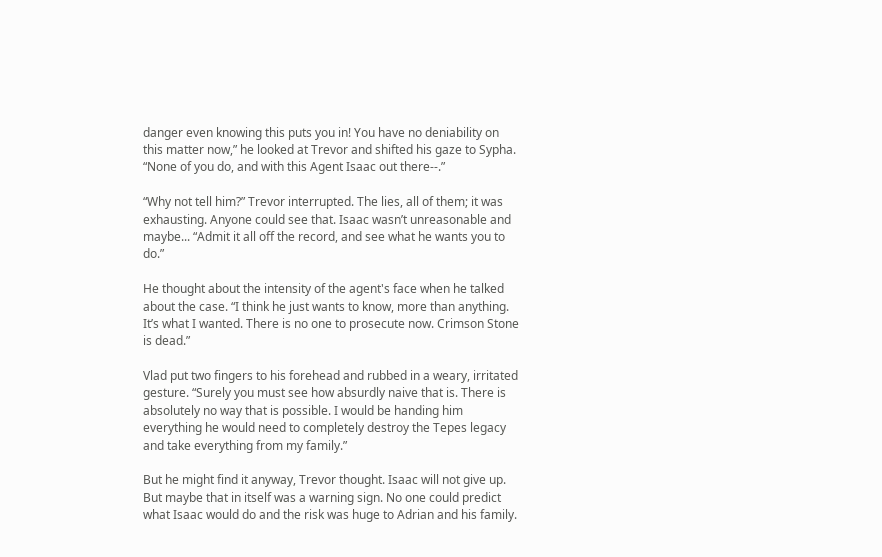danger even knowing this puts you in! You have no deniability on this matter now,” he looked at Trevor and shifted his gaze to Sypha. “None of you do, and with this Agent Isaac out there--.”

“Why not tell him?” Trevor interrupted. The lies, all of them; it was exhausting. Anyone could see that. Isaac wasn’t unreasonable and maybe... “Admit it all off the record, and see what he wants you to do.”

He thought about the intensity of the agent's face when he talked about the case. “I think he just wants to know, more than anything. It’s what I wanted. There is no one to prosecute now. Crimson Stone is dead.”

Vlad put two fingers to his forehead and rubbed in a weary, irritated gesture. “Surely you must see how absurdly naive that is. There is absolutely no way that is possible. I would be handing him everything he would need to completely destroy the Tepes legacy and take everything from my family.”

But he might find it anyway, Trevor thought. Isaac will not give up. But maybe that in itself was a warning sign. No one could predict what Isaac would do and the risk was huge to Adrian and his family.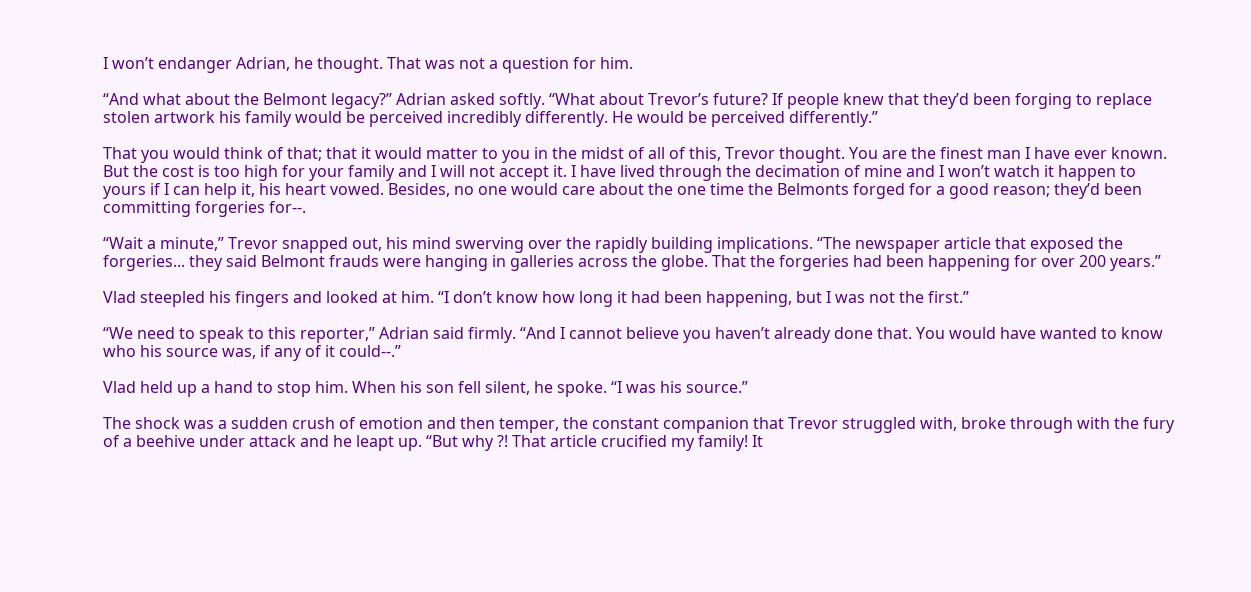I won’t endanger Adrian, he thought. That was not a question for him.

“And what about the Belmont legacy?” Adrian asked softly. “What about Trevor’s future? If people knew that they’d been forging to replace stolen artwork his family would be perceived incredibly differently. He would be perceived differently.”

That you would think of that; that it would matter to you in the midst of all of this, Trevor thought. You are the finest man I have ever known. But the cost is too high for your family and I will not accept it. I have lived through the decimation of mine and I won’t watch it happen to yours if I can help it, his heart vowed. Besides, no one would care about the one time the Belmonts forged for a good reason; they’d been committing forgeries for--.

“Wait a minute,” Trevor snapped out, his mind swerving over the rapidly building implications. “The newspaper article that exposed the forgeries... they said Belmont frauds were hanging in galleries across the globe. That the forgeries had been happening for over 200 years.”

Vlad steepled his fingers and looked at him. “I don’t know how long it had been happening, but I was not the first.”

“We need to speak to this reporter,” Adrian said firmly. “And I cannot believe you haven’t already done that. You would have wanted to know who his source was, if any of it could--.”

Vlad held up a hand to stop him. When his son fell silent, he spoke. “I was his source.”

The shock was a sudden crush of emotion and then temper, the constant companion that Trevor struggled with, broke through with the fury of a beehive under attack and he leapt up. “But why ?! That article crucified my family! It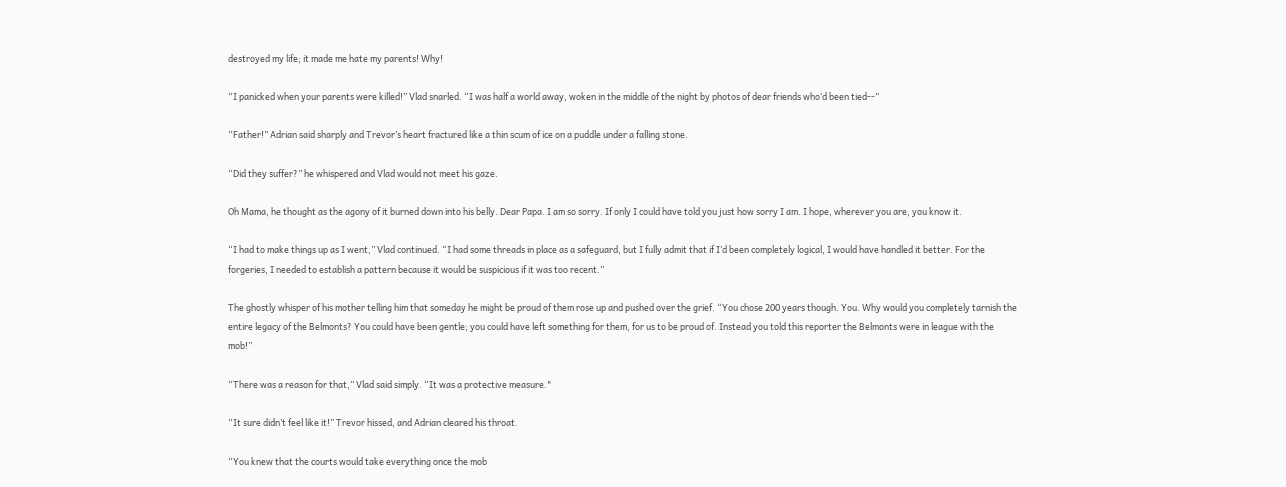destroyed my life; it made me hate my parents! Why!

“I panicked when your parents were killed!” Vlad snarled. “I was half a world away, woken in the middle of the night by photos of dear friends who’d been tied--”

“Father!” Adrian said sharply and Trevor’s heart fractured like a thin scum of ice on a puddle under a falling stone.

“Did they suffer?” he whispered and Vlad would not meet his gaze.

Oh Mama, he thought as the agony of it burned down into his belly. Dear Papa. I am so sorry. If only I could have told you just how sorry I am. I hope, wherever you are, you know it.

“I had to make things up as I went,” Vlad continued. “I had some threads in place as a safeguard, but I fully admit that if I’d been completely logical, I would have handled it better. For the forgeries, I needed to establish a pattern because it would be suspicious if it was too recent.”

The ghostly whisper of his mother telling him that someday he might be proud of them rose up and pushed over the grief. “You chose 200 years though. You. Why would you completely tarnish the entire legacy of the Belmonts? You could have been gentle; you could have left something for them, for us to be proud of. Instead you told this reporter the Belmonts were in league with the mob!”

“There was a reason for that,” Vlad said simply. “It was a protective measure."

“It sure didn’t feel like it!” Trevor hissed, and Adrian cleared his throat.

“You knew that the courts would take everything once the mob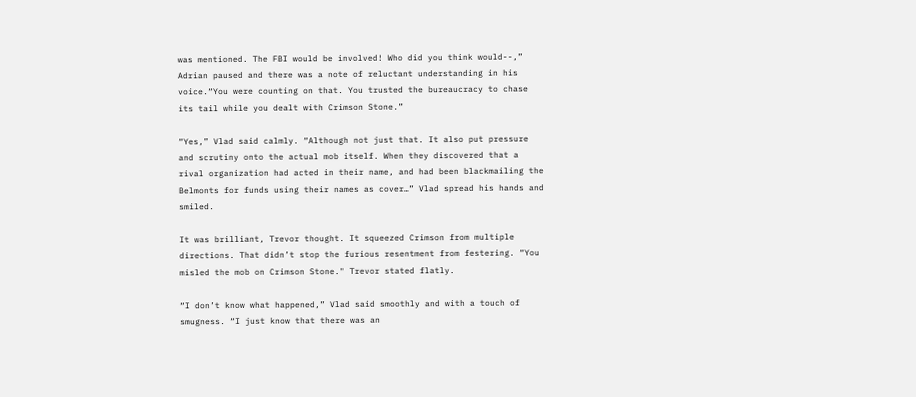was mentioned. The FBI would be involved! Who did you think would--,” Adrian paused and there was a note of reluctant understanding in his voice.“You were counting on that. You trusted the bureaucracy to chase its tail while you dealt with Crimson Stone.”

“Yes,” Vlad said calmly. “Although not just that. It also put pressure and scrutiny onto the actual mob itself. When they discovered that a rival organization had acted in their name, and had been blackmailing the Belmonts for funds using their names as cover…” Vlad spread his hands and smiled.

It was brilliant, Trevor thought. It squeezed Crimson from multiple directions. That didn’t stop the furious resentment from festering. “You misled the mob on Crimson Stone." Trevor stated flatly.

“I don’t know what happened,” Vlad said smoothly and with a touch of smugness. “I just know that there was an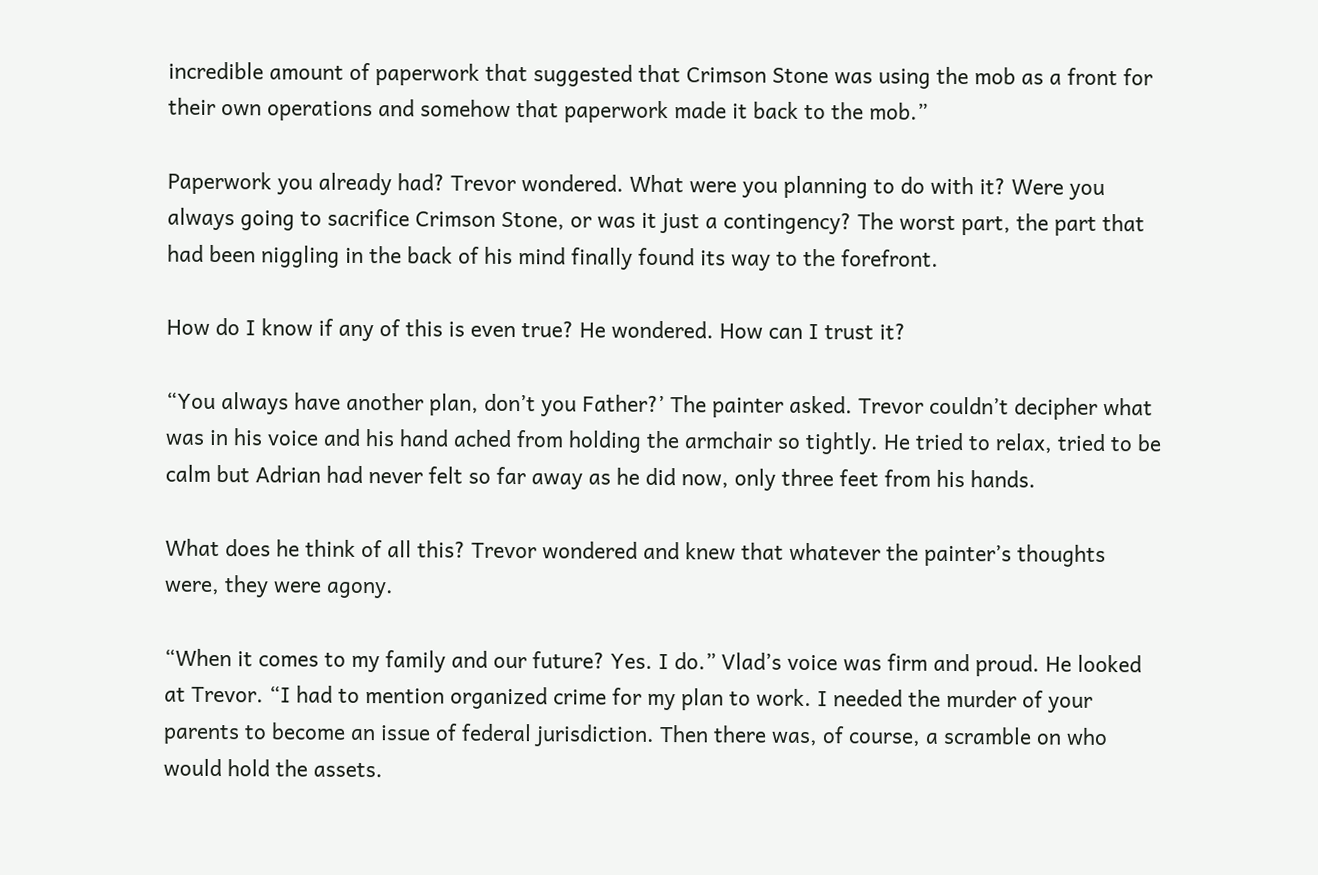incredible amount of paperwork that suggested that Crimson Stone was using the mob as a front for their own operations and somehow that paperwork made it back to the mob.”

Paperwork you already had? Trevor wondered. What were you planning to do with it? Were you always going to sacrifice Crimson Stone, or was it just a contingency? The worst part, the part that had been niggling in the back of his mind finally found its way to the forefront.

How do I know if any of this is even true? He wondered. How can I trust it?

“You always have another plan, don’t you Father?’ The painter asked. Trevor couldn’t decipher what was in his voice and his hand ached from holding the armchair so tightly. He tried to relax, tried to be calm but Adrian had never felt so far away as he did now, only three feet from his hands.

What does he think of all this? Trevor wondered and knew that whatever the painter’s thoughts were, they were agony.

“When it comes to my family and our future? Yes. I do.” Vlad’s voice was firm and proud. He looked at Trevor. “I had to mention organized crime for my plan to work. I needed the murder of your parents to become an issue of federal jurisdiction. Then there was, of course, a scramble on who would hold the assets.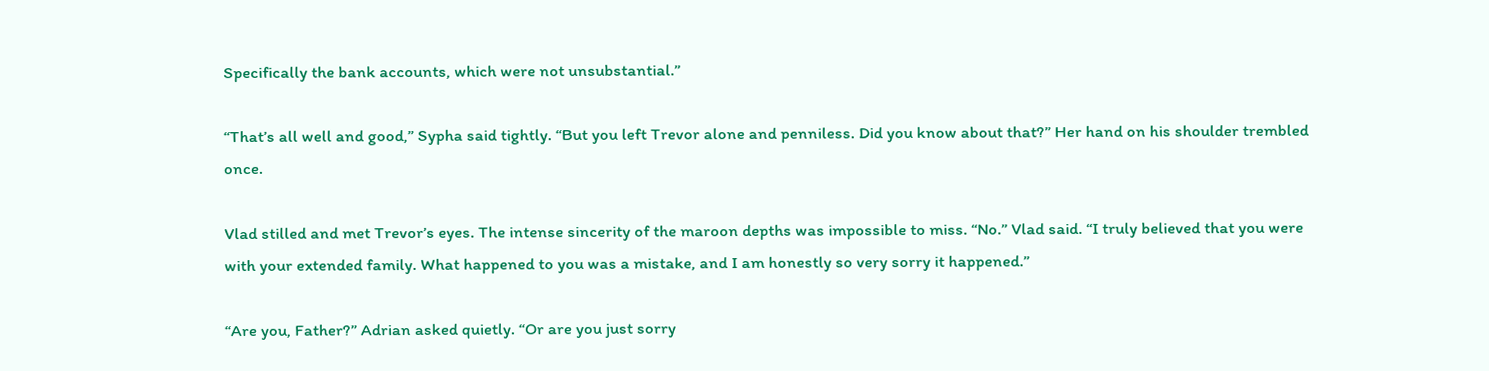Specifically the bank accounts, which were not unsubstantial.”

“That’s all well and good,” Sypha said tightly. “But you left Trevor alone and penniless. Did you know about that?” Her hand on his shoulder trembled once.

Vlad stilled and met Trevor’s eyes. The intense sincerity of the maroon depths was impossible to miss. “No.” Vlad said. “I truly believed that you were with your extended family. What happened to you was a mistake, and I am honestly so very sorry it happened.”

“Are you, Father?” Adrian asked quietly. “Or are you just sorry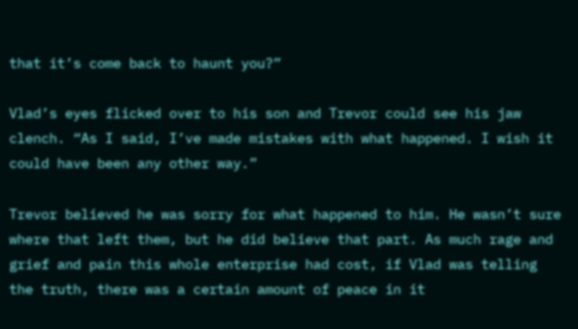that it’s come back to haunt you?”

Vlad’s eyes flicked over to his son and Trevor could see his jaw clench. “As I said, I’ve made mistakes with what happened. I wish it could have been any other way.”

Trevor believed he was sorry for what happened to him. He wasn’t sure where that left them, but he did believe that part. As much rage and grief and pain this whole enterprise had cost, if Vlad was telling the truth, there was a certain amount of peace in it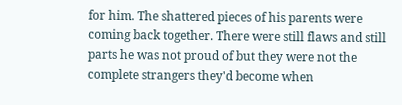for him. The shattered pieces of his parents were coming back together. There were still flaws and still parts he was not proud of but they were not the complete strangers they'd become when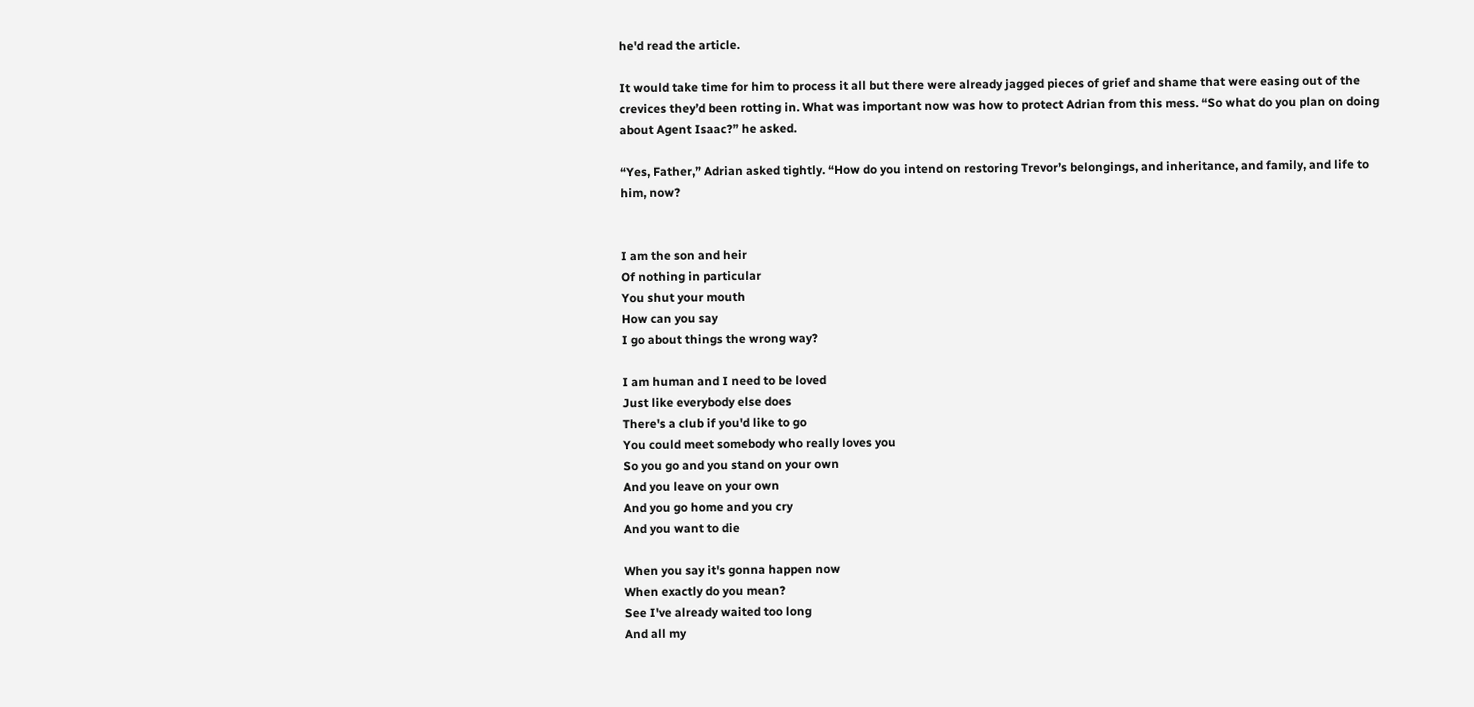he'd read the article.

It would take time for him to process it all but there were already jagged pieces of grief and shame that were easing out of the crevices they’d been rotting in. What was important now was how to protect Adrian from this mess. “So what do you plan on doing about Agent Isaac?” he asked.

“Yes, Father,” Adrian asked tightly. “How do you intend on restoring Trevor’s belongings, and inheritance, and family, and life to him, now?


I am the son and heir
Of nothing in particular
You shut your mouth
How can you say
I go about things the wrong way?

I am human and I need to be loved
Just like everybody else does
There's a club if you'd like to go
You could meet somebody who really loves you
So you go and you stand on your own
And you leave on your own
And you go home and you cry
And you want to die

When you say it's gonna happen now
When exactly do you mean?
See I've already waited too long
And all my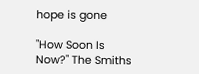hope is gone

"How Soon Is Now?" The Smiths